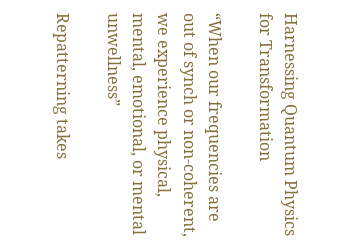Harnessing Quantum Physics for Transformation

“When our frequencies are out of synch or non-coherent, we experience physical, mental, emotional, or mental unwellness”

Repatterning takes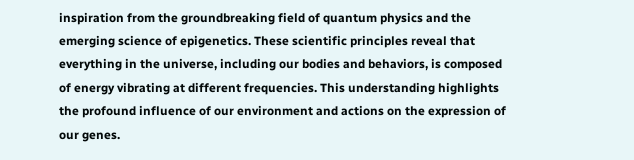inspiration from the groundbreaking field of quantum physics and the emerging science of epigenetics. These scientific principles reveal that everything in the universe, including our bodies and behaviors, is composed of energy vibrating at different frequencies. This understanding highlights the profound influence of our environment and actions on the expression of our genes.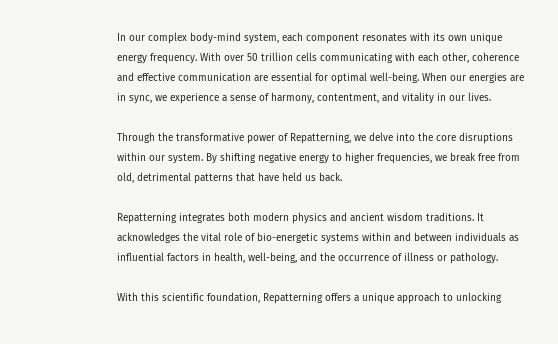In our complex body-mind system, each component resonates with its own unique energy frequency. With over 50 trillion cells communicating with each other, coherence and effective communication are essential for optimal well-being. When our energies are in sync, we experience a sense of harmony, contentment, and vitality in our lives.

Through the transformative power of Repatterning, we delve into the core disruptions within our system. By shifting negative energy to higher frequencies, we break free from old, detrimental patterns that have held us back.

Repatterning integrates both modern physics and ancient wisdom traditions. It acknowledges the vital role of bio-energetic systems within and between individuals as influential factors in health, well-being, and the occurrence of illness or pathology.

With this scientific foundation, Repatterning offers a unique approach to unlocking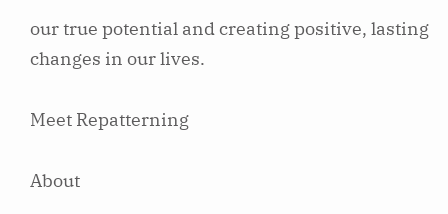our true potential and creating positive, lasting changes in our lives.

Meet Repatterning

About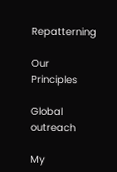Repatterning

Our Principles

Global outreach

My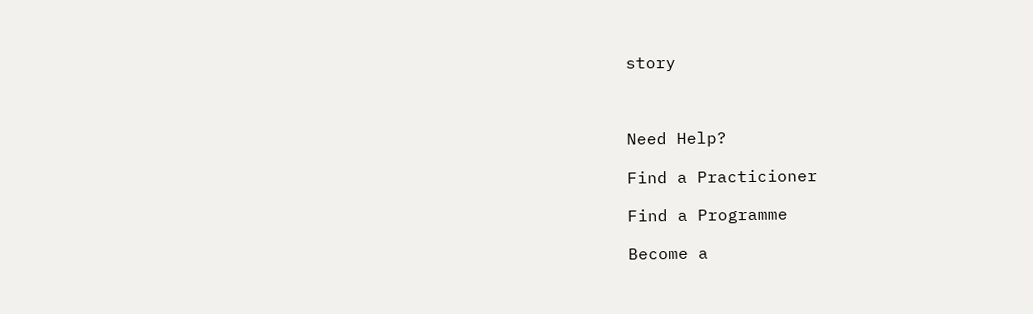story



Need Help?

Find a Practicioner

Find a Programme

Become a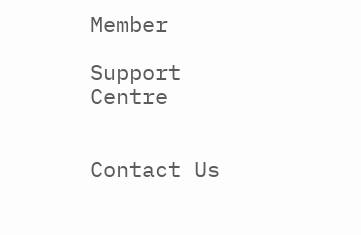Member

Support Centre


Contact Us